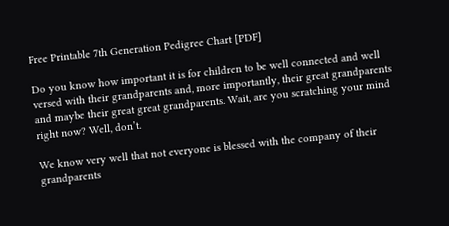Free Printable 7th Generation Pedigree Chart [PDF]

Do you know how important it is for children to be well connected and well versed with their grandparents and, more importantly, their great grandparents and maybe their great great grandparents. Wait, are you scratching your mind right now? Well, don’t.

We know very well that not everyone is blessed with the company of their grandparents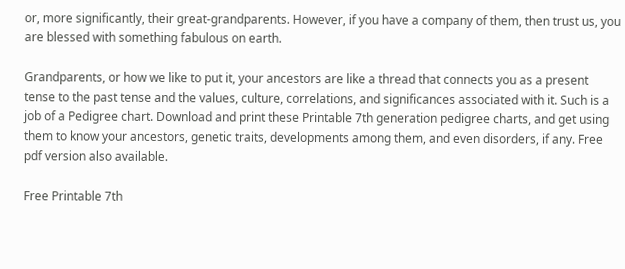or, more significantly, their great-grandparents. However, if you have a company of them, then trust us, you are blessed with something fabulous on earth.

Grandparents, or how we like to put it, your ancestors are like a thread that connects you as a present tense to the past tense and the values, culture, correlations, and significances associated with it. Such is a job of a Pedigree chart. Download and print these Printable 7th generation pedigree charts, and get using them to know your ancestors, genetic traits, developments among them, and even disorders, if any. Free pdf version also available.

Free Printable 7th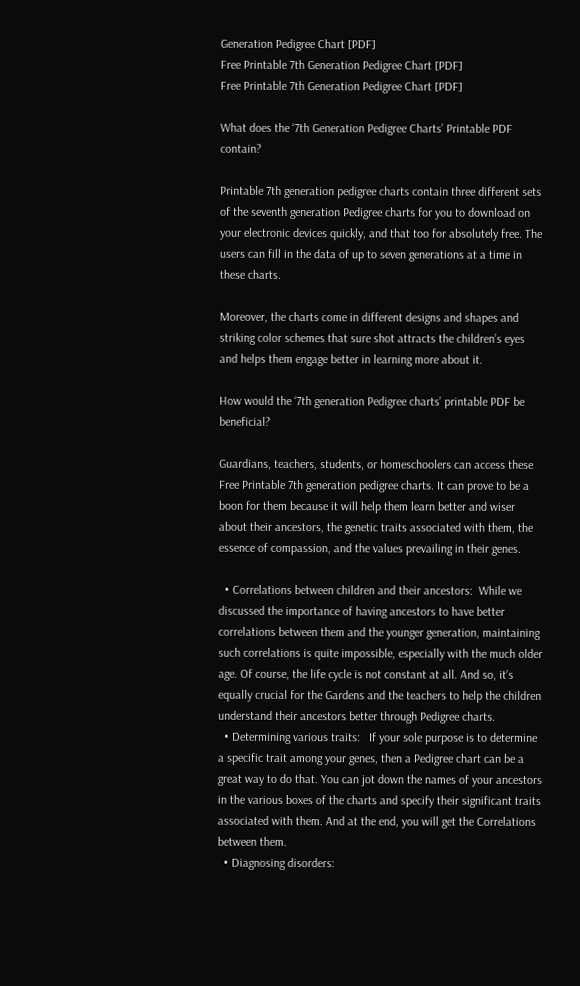Generation Pedigree Chart [PDF]
Free Printable 7th Generation Pedigree Chart [PDF]
Free Printable 7th Generation Pedigree Chart [PDF]

What does the ‘7th Generation Pedigree Charts’ Printable PDF contain?

Printable 7th generation pedigree charts contain three different sets of the seventh generation Pedigree charts for you to download on your electronic devices quickly, and that too for absolutely free. The users can fill in the data of up to seven generations at a time in these charts.

Moreover, the charts come in different designs and shapes and striking color schemes that sure shot attracts the children’s eyes and helps them engage better in learning more about it.

How would the ‘7th generation Pedigree charts’ printable PDF be beneficial?

Guardians, teachers, students, or homeschoolers can access these Free Printable 7th generation pedigree charts. It can prove to be a boon for them because it will help them learn better and wiser about their ancestors, the genetic traits associated with them, the essence of compassion, and the values prevailing in their genes.

  • Correlations between children and their ancestors:  While we discussed the importance of having ancestors to have better correlations between them and the younger generation, maintaining such correlations is quite impossible, especially with the much older age. Of course, the life cycle is not constant at all. And so, it’s equally crucial for the Gardens and the teachers to help the children understand their ancestors better through Pedigree charts.
  • Determining various traits:   If your sole purpose is to determine a specific trait among your genes, then a Pedigree chart can be a great way to do that. You can jot down the names of your ancestors in the various boxes of the charts and specify their significant traits associated with them. And at the end, you will get the Correlations between them.
  • Diagnosing disorders: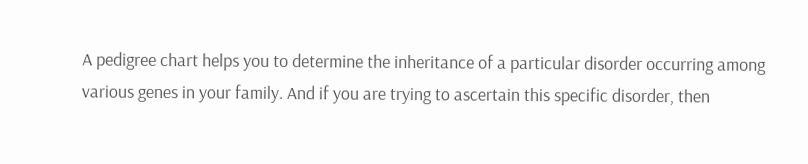A pedigree chart helps you to determine the inheritance of a particular disorder occurring among various genes in your family. And if you are trying to ascertain this specific disorder, then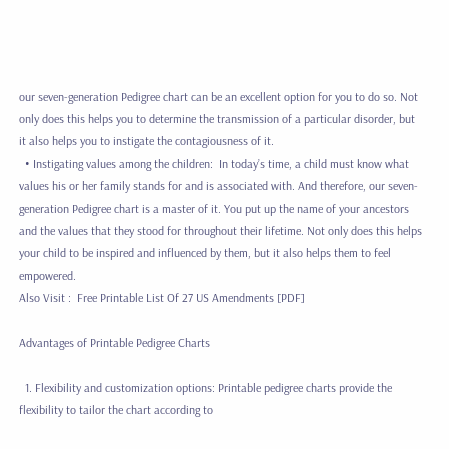our seven-generation Pedigree chart can be an excellent option for you to do so. Not only does this helps you to determine the transmission of a particular disorder, but it also helps you to instigate the contagiousness of it.
  • Instigating values among the children:  In today’s time, a child must know what values his or her family stands for and is associated with. And therefore, our seven-generation Pedigree chart is a master of it. You put up the name of your ancestors and the values that they stood for throughout their lifetime. Not only does this helps your child to be inspired and influenced by them, but it also helps them to feel empowered.
Also Visit :  Free Printable List Of 27 US Amendments [PDF]

Advantages of Printable Pedigree Charts

  1. Flexibility and customization options: Printable pedigree charts provide the flexibility to tailor the chart according to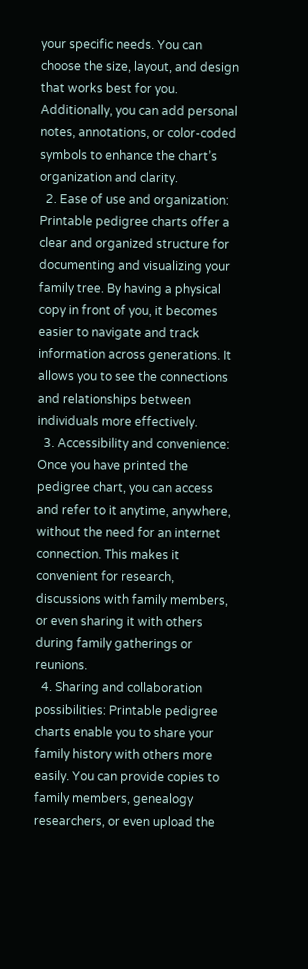your specific needs. You can choose the size, layout, and design that works best for you. Additionally, you can add personal notes, annotations, or color-coded symbols to enhance the chart’s organization and clarity.
  2. Ease of use and organization: Printable pedigree charts offer a clear and organized structure for documenting and visualizing your family tree. By having a physical copy in front of you, it becomes easier to navigate and track information across generations. It allows you to see the connections and relationships between individuals more effectively.
  3. Accessibility and convenience: Once you have printed the pedigree chart, you can access and refer to it anytime, anywhere, without the need for an internet connection. This makes it convenient for research, discussions with family members, or even sharing it with others during family gatherings or reunions.
  4. Sharing and collaboration possibilities: Printable pedigree charts enable you to share your family history with others more easily. You can provide copies to family members, genealogy researchers, or even upload the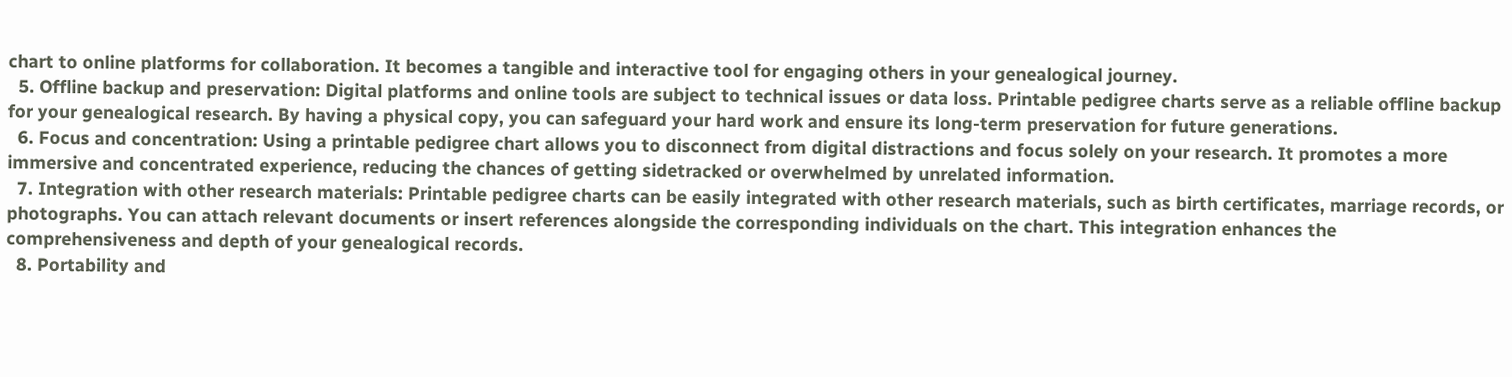chart to online platforms for collaboration. It becomes a tangible and interactive tool for engaging others in your genealogical journey.
  5. Offline backup and preservation: Digital platforms and online tools are subject to technical issues or data loss. Printable pedigree charts serve as a reliable offline backup for your genealogical research. By having a physical copy, you can safeguard your hard work and ensure its long-term preservation for future generations.
  6. Focus and concentration: Using a printable pedigree chart allows you to disconnect from digital distractions and focus solely on your research. It promotes a more immersive and concentrated experience, reducing the chances of getting sidetracked or overwhelmed by unrelated information.
  7. Integration with other research materials: Printable pedigree charts can be easily integrated with other research materials, such as birth certificates, marriage records, or photographs. You can attach relevant documents or insert references alongside the corresponding individuals on the chart. This integration enhances the comprehensiveness and depth of your genealogical records.
  8. Portability and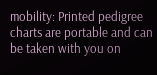mobility: Printed pedigree charts are portable and can be taken with you on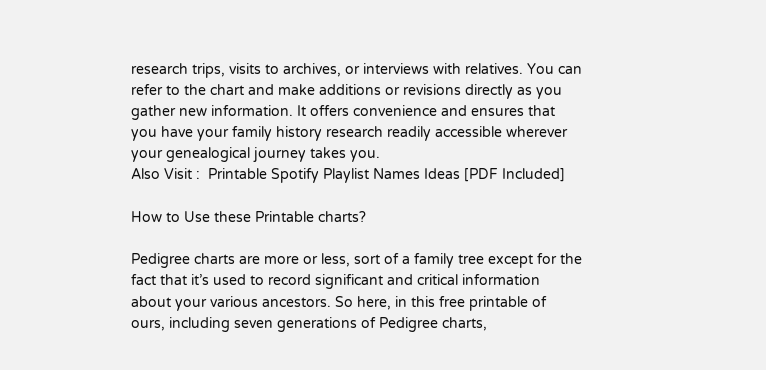research trips, visits to archives, or interviews with relatives. You can refer to the chart and make additions or revisions directly as you gather new information. It offers convenience and ensures that you have your family history research readily accessible wherever your genealogical journey takes you.
Also Visit :  Printable Spotify Playlist Names Ideas [PDF Included]

How to Use these Printable charts?

Pedigree charts are more or less, sort of a family tree except for the fact that it’s used to record significant and critical information about your various ancestors. So here, in this free printable of ours, including seven generations of Pedigree charts,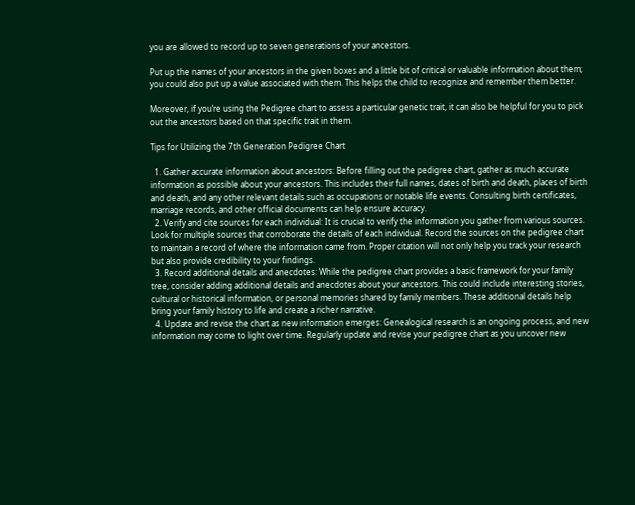you are allowed to record up to seven generations of your ancestors.

Put up the names of your ancestors in the given boxes and a little bit of critical or valuable information about them; you could also put up a value associated with them. This helps the child to recognize and remember them better.

Moreover, if you’re using the Pedigree chart to assess a particular genetic trait, it can also be helpful for you to pick out the ancestors based on that specific trait in them.

Tips for Utilizing the 7th Generation Pedigree Chart

  1. Gather accurate information about ancestors: Before filling out the pedigree chart, gather as much accurate information as possible about your ancestors. This includes their full names, dates of birth and death, places of birth and death, and any other relevant details such as occupations or notable life events. Consulting birth certificates, marriage records, and other official documents can help ensure accuracy.
  2. Verify and cite sources for each individual: It is crucial to verify the information you gather from various sources. Look for multiple sources that corroborate the details of each individual. Record the sources on the pedigree chart to maintain a record of where the information came from. Proper citation will not only help you track your research but also provide credibility to your findings.
  3. Record additional details and anecdotes: While the pedigree chart provides a basic framework for your family tree, consider adding additional details and anecdotes about your ancestors. This could include interesting stories, cultural or historical information, or personal memories shared by family members. These additional details help bring your family history to life and create a richer narrative.
  4. Update and revise the chart as new information emerges: Genealogical research is an ongoing process, and new information may come to light over time. Regularly update and revise your pedigree chart as you uncover new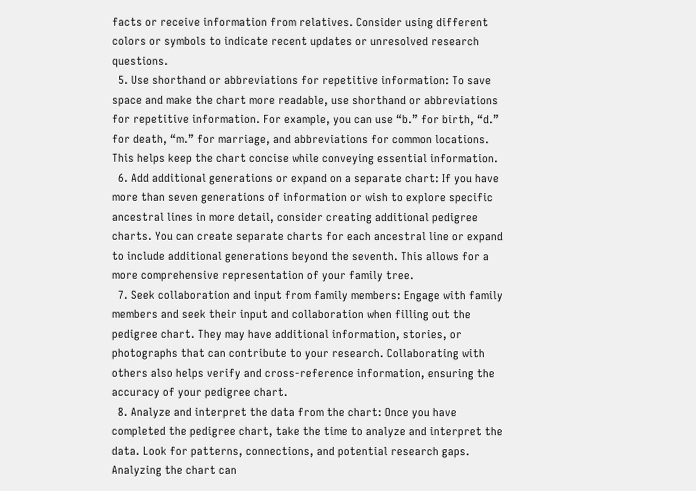facts or receive information from relatives. Consider using different colors or symbols to indicate recent updates or unresolved research questions.
  5. Use shorthand or abbreviations for repetitive information: To save space and make the chart more readable, use shorthand or abbreviations for repetitive information. For example, you can use “b.” for birth, “d.” for death, “m.” for marriage, and abbreviations for common locations. This helps keep the chart concise while conveying essential information.
  6. Add additional generations or expand on a separate chart: If you have more than seven generations of information or wish to explore specific ancestral lines in more detail, consider creating additional pedigree charts. You can create separate charts for each ancestral line or expand to include additional generations beyond the seventh. This allows for a more comprehensive representation of your family tree.
  7. Seek collaboration and input from family members: Engage with family members and seek their input and collaboration when filling out the pedigree chart. They may have additional information, stories, or photographs that can contribute to your research. Collaborating with others also helps verify and cross-reference information, ensuring the accuracy of your pedigree chart.
  8. Analyze and interpret the data from the chart: Once you have completed the pedigree chart, take the time to analyze and interpret the data. Look for patterns, connections, and potential research gaps. Analyzing the chart can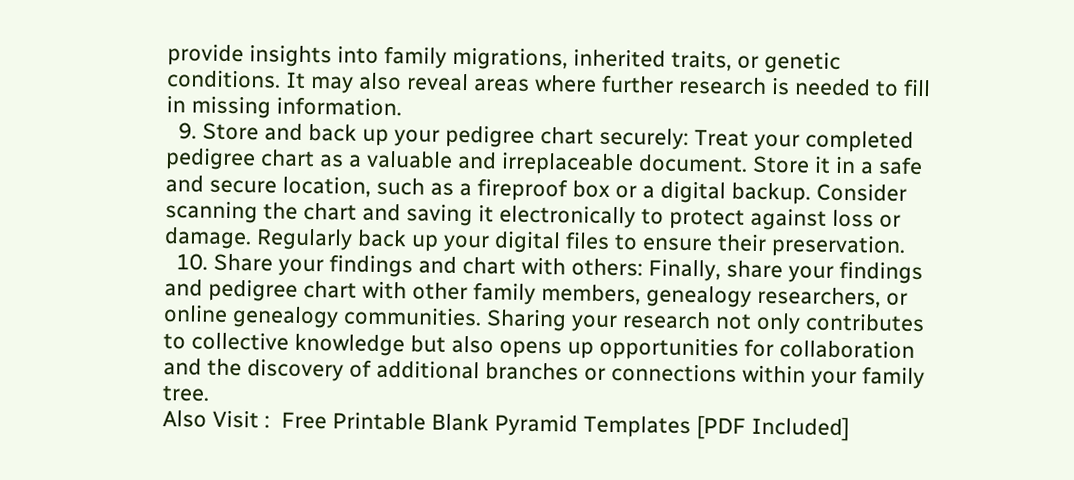provide insights into family migrations, inherited traits, or genetic conditions. It may also reveal areas where further research is needed to fill in missing information.
  9. Store and back up your pedigree chart securely: Treat your completed pedigree chart as a valuable and irreplaceable document. Store it in a safe and secure location, such as a fireproof box or a digital backup. Consider scanning the chart and saving it electronically to protect against loss or damage. Regularly back up your digital files to ensure their preservation.
  10. Share your findings and chart with others: Finally, share your findings and pedigree chart with other family members, genealogy researchers, or online genealogy communities. Sharing your research not only contributes to collective knowledge but also opens up opportunities for collaboration and the discovery of additional branches or connections within your family tree.
Also Visit :  Free Printable Blank Pyramid Templates [PDF Included]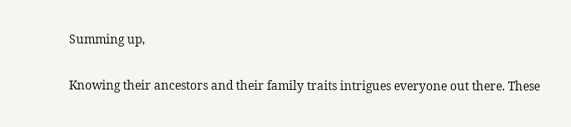Summing up,

Knowing their ancestors and their family traits intrigues everyone out there. These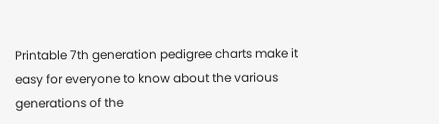Printable 7th generation pedigree charts make it easy for everyone to know about the various generations of the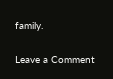family.

Leave a Comment